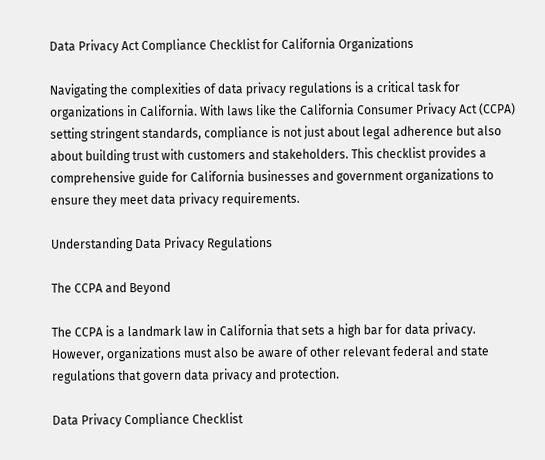Data Privacy Act Compliance Checklist for California Organizations

Navigating the complexities of data privacy regulations is a critical task for organizations in California. With laws like the California Consumer Privacy Act (CCPA) setting stringent standards, compliance is not just about legal adherence but also about building trust with customers and stakeholders. This checklist provides a comprehensive guide for California businesses and government organizations to ensure they meet data privacy requirements.

Understanding Data Privacy Regulations

The CCPA and Beyond

The CCPA is a landmark law in California that sets a high bar for data privacy. However, organizations must also be aware of other relevant federal and state regulations that govern data privacy and protection.

Data Privacy Compliance Checklist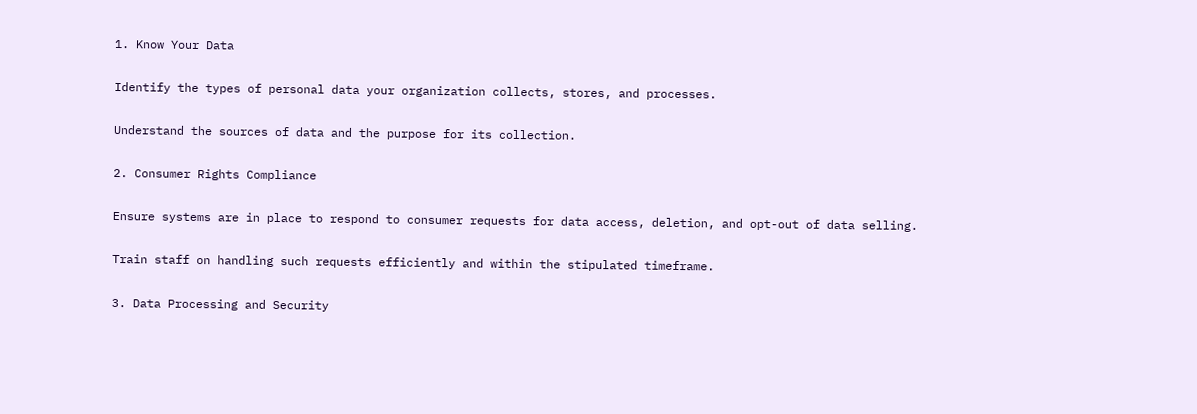1. Know Your Data

Identify the types of personal data your organization collects, stores, and processes.

Understand the sources of data and the purpose for its collection.

2. Consumer Rights Compliance

Ensure systems are in place to respond to consumer requests for data access, deletion, and opt-out of data selling.

Train staff on handling such requests efficiently and within the stipulated timeframe.

3. Data Processing and Security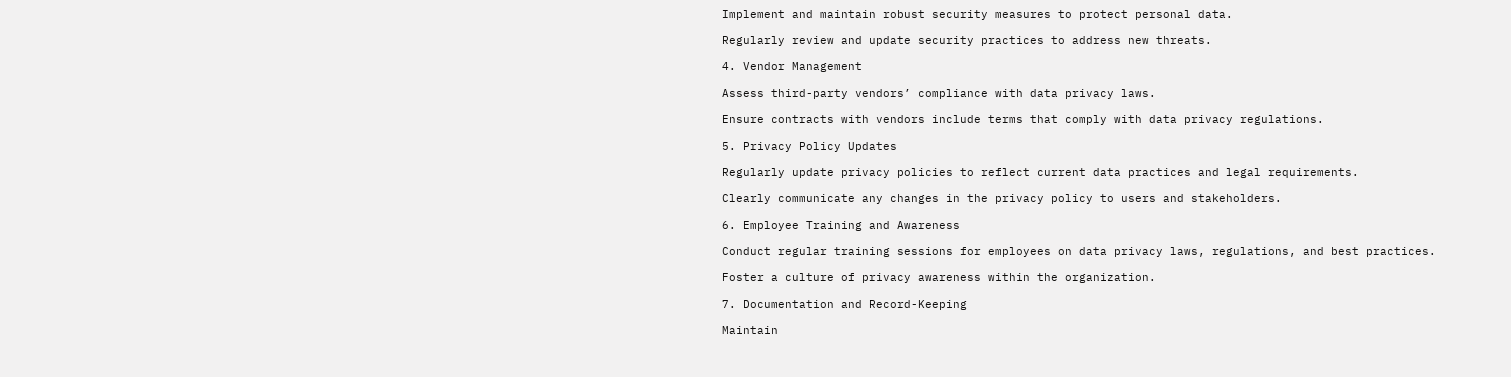Implement and maintain robust security measures to protect personal data.

Regularly review and update security practices to address new threats.

4. Vendor Management

Assess third-party vendors’ compliance with data privacy laws.

Ensure contracts with vendors include terms that comply with data privacy regulations.

5. Privacy Policy Updates

Regularly update privacy policies to reflect current data practices and legal requirements.

Clearly communicate any changes in the privacy policy to users and stakeholders.

6. Employee Training and Awareness

Conduct regular training sessions for employees on data privacy laws, regulations, and best practices.

Foster a culture of privacy awareness within the organization.

7. Documentation and Record-Keeping

Maintain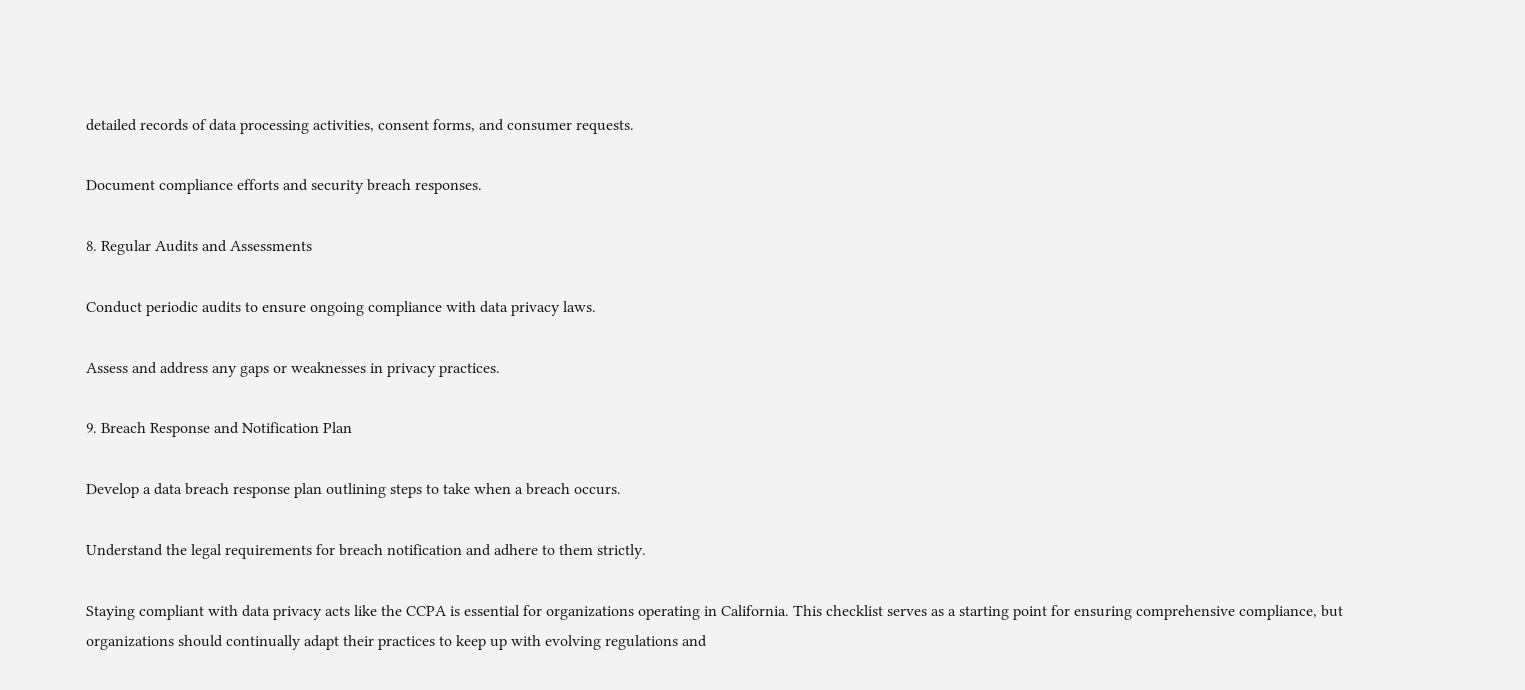detailed records of data processing activities, consent forms, and consumer requests.

Document compliance efforts and security breach responses.

8. Regular Audits and Assessments

Conduct periodic audits to ensure ongoing compliance with data privacy laws.

Assess and address any gaps or weaknesses in privacy practices.

9. Breach Response and Notification Plan

Develop a data breach response plan outlining steps to take when a breach occurs.

Understand the legal requirements for breach notification and adhere to them strictly.

Staying compliant with data privacy acts like the CCPA is essential for organizations operating in California. This checklist serves as a starting point for ensuring comprehensive compliance, but organizations should continually adapt their practices to keep up with evolving regulations and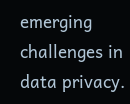emerging challenges in data privacy.